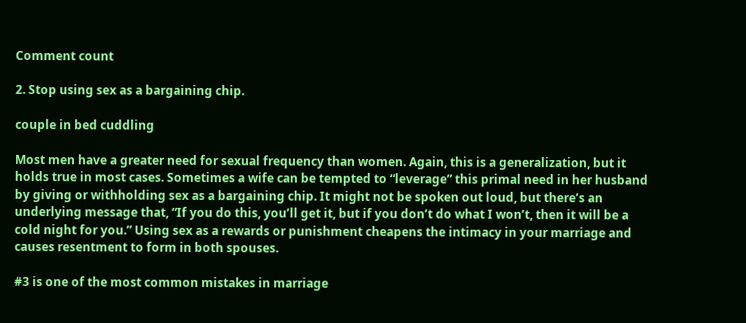Comment count

2. Stop using sex as a bargaining chip.

couple in bed cuddling

Most men have a greater need for sexual frequency than women. Again, this is a generalization, but it holds true in most cases. Sometimes a wife can be tempted to “leverage” this primal need in her husband by giving or withholding sex as a bargaining chip. It might not be spoken out loud, but there’s an underlying message that, “If you do this, you’ll get it, but if you don’t do what I won’t, then it will be a cold night for you.” Using sex as a rewards or punishment cheapens the intimacy in your marriage and causes resentment to form in both spouses.

#3 is one of the most common mistakes in marriage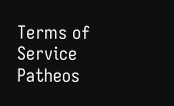Terms of Service Patheos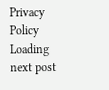Privacy Policy
Loading next post